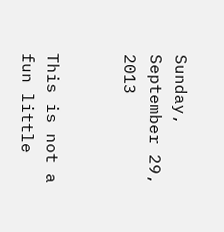Sunday, September 29, 2013


This is not a fun little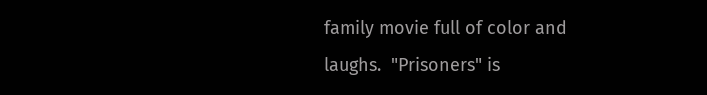family movie full of color and laughs.  "Prisoners" is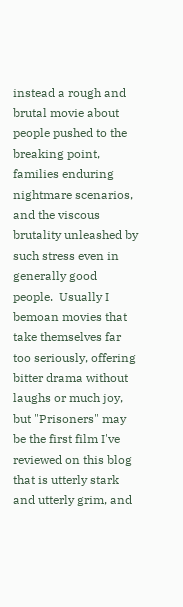instead a rough and brutal movie about people pushed to the breaking point, families enduring nightmare scenarios, and the viscous brutality unleashed by such stress even in generally good people.  Usually I bemoan movies that take themselves far too seriously, offering bitter drama without laughs or much joy, but "Prisoners" may be the first film I've reviewed on this blog that is utterly stark and utterly grim, and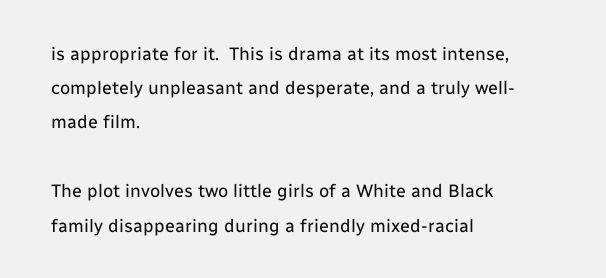is appropriate for it.  This is drama at its most intense, completely unpleasant and desperate, and a truly well-made film.

The plot involves two little girls of a White and Black family disappearing during a friendly mixed-racial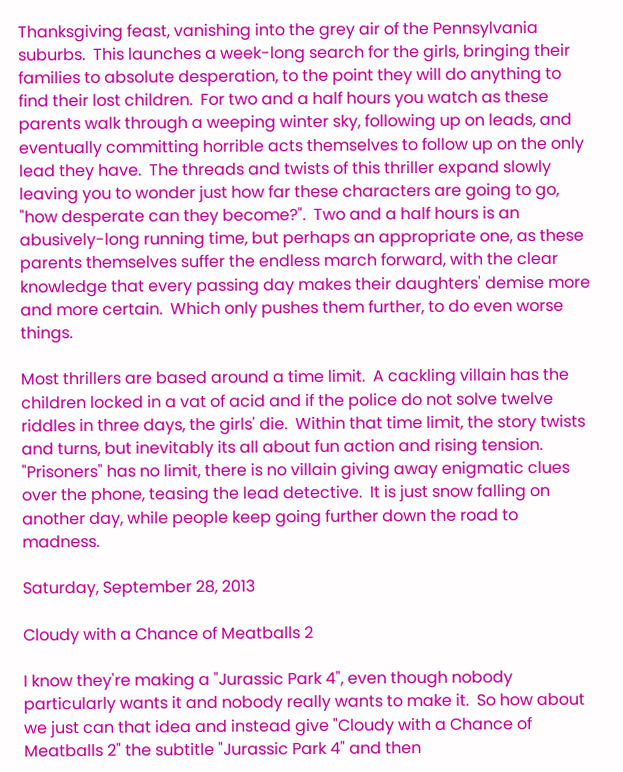Thanksgiving feast, vanishing into the grey air of the Pennsylvania suburbs.  This launches a week-long search for the girls, bringing their families to absolute desperation, to the point they will do anything to find their lost children.  For two and a half hours you watch as these parents walk through a weeping winter sky, following up on leads, and eventually committing horrible acts themselves to follow up on the only lead they have.  The threads and twists of this thriller expand slowly leaving you to wonder just how far these characters are going to go, "how desperate can they become?".  Two and a half hours is an abusively-long running time, but perhaps an appropriate one, as these parents themselves suffer the endless march forward, with the clear knowledge that every passing day makes their daughters' demise more and more certain.  Which only pushes them further, to do even worse things.

Most thrillers are based around a time limit.  A cackling villain has the children locked in a vat of acid and if the police do not solve twelve riddles in three days, the girls' die.  Within that time limit, the story twists and turns, but inevitably its all about fun action and rising tension.  "Prisoners" has no limit, there is no villain giving away enigmatic clues over the phone, teasing the lead detective.  It is just snow falling on another day, while people keep going further down the road to madness.

Saturday, September 28, 2013

Cloudy with a Chance of Meatballs 2

I know they're making a "Jurassic Park 4", even though nobody particularly wants it and nobody really wants to make it.  So how about we just can that idea and instead give "Cloudy with a Chance of Meatballs 2" the subtitle "Jurassic Park 4" and then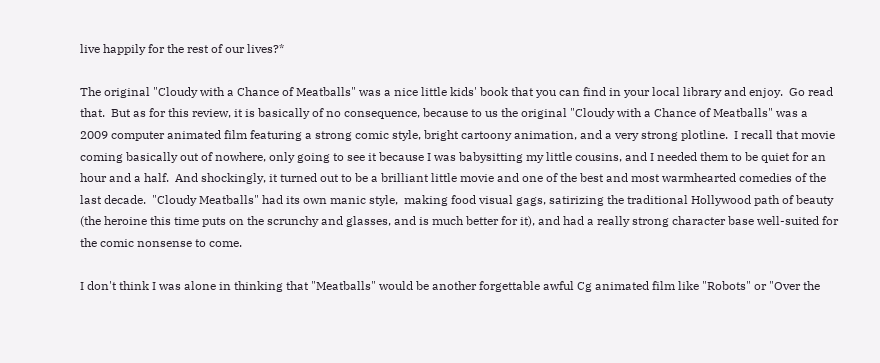live happily for the rest of our lives?*

The original "Cloudy with a Chance of Meatballs" was a nice little kids' book that you can find in your local library and enjoy.  Go read that.  But as for this review, it is basically of no consequence, because to us the original "Cloudy with a Chance of Meatballs" was a 2009 computer animated film featuring a strong comic style, bright cartoony animation, and a very strong plotline.  I recall that movie coming basically out of nowhere, only going to see it because I was babysitting my little cousins, and I needed them to be quiet for an hour and a half.  And shockingly, it turned out to be a brilliant little movie and one of the best and most warmhearted comedies of the last decade.  "Cloudy Meatballs" had its own manic style,  making food visual gags, satirizing the traditional Hollywood path of beauty (the heroine this time puts on the scrunchy and glasses, and is much better for it), and had a really strong character base well-suited for the comic nonsense to come.

I don't think I was alone in thinking that "Meatballs" would be another forgettable awful Cg animated film like "Robots" or "Over the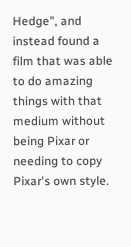Hedge", and instead found a film that was able to do amazing things with that medium without being Pixar or needing to copy Pixar's own style.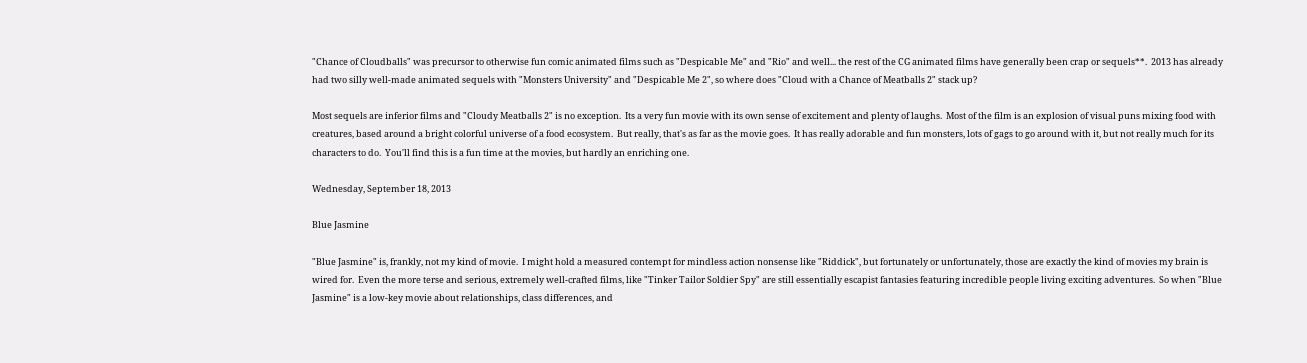"Chance of Cloudballs" was precursor to otherwise fun comic animated films such as "Despicable Me" and "Rio" and well... the rest of the CG animated films have generally been crap or sequels**.  2013 has already had two silly well-made animated sequels with "Monsters University" and "Despicable Me 2", so where does "Cloud with a Chance of Meatballs 2" stack up?

Most sequels are inferior films and "Cloudy Meatballs 2" is no exception.  Its a very fun movie with its own sense of excitement and plenty of laughs.  Most of the film is an explosion of visual puns mixing food with creatures, based around a bright colorful universe of a food ecosystem.  But really, that's as far as the movie goes.  It has really adorable and fun monsters, lots of gags to go around with it, but not really much for its characters to do.  You'll find this is a fun time at the movies, but hardly an enriching one.

Wednesday, September 18, 2013

Blue Jasmine

"Blue Jasmine" is, frankly, not my kind of movie.  I might hold a measured contempt for mindless action nonsense like "Riddick", but fortunately or unfortunately, those are exactly the kind of movies my brain is wired for.  Even the more terse and serious, extremely well-crafted films, like "Tinker Tailor Soldier Spy" are still essentially escapist fantasies featuring incredible people living exciting adventures.  So when "Blue Jasmine" is a low-key movie about relationships, class differences, and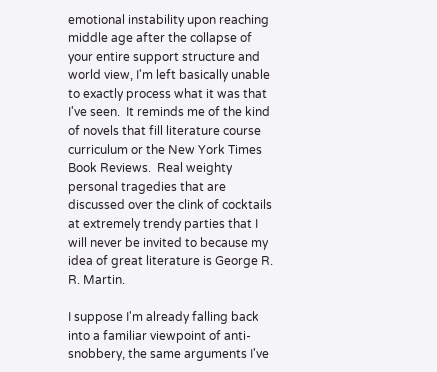emotional instability upon reaching middle age after the collapse of your entire support structure and world view, I'm left basically unable to exactly process what it was that I've seen.  It reminds me of the kind of novels that fill literature course curriculum or the New York Times Book Reviews.  Real weighty personal tragedies that are discussed over the clink of cocktails at extremely trendy parties that I will never be invited to because my idea of great literature is George R. R. Martin.

I suppose I'm already falling back into a familiar viewpoint of anti-snobbery, the same arguments I've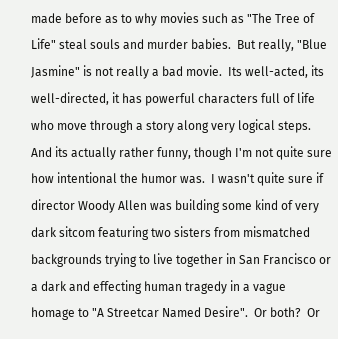made before as to why movies such as "The Tree of Life" steal souls and murder babies.  But really, "Blue Jasmine" is not really a bad movie.  Its well-acted, its well-directed, it has powerful characters full of life who move through a story along very logical steps.  And its actually rather funny, though I'm not quite sure how intentional the humor was.  I wasn't quite sure if director Woody Allen was building some kind of very dark sitcom featuring two sisters from mismatched backgrounds trying to live together in San Francisco or a dark and effecting human tragedy in a vague homage to "A Streetcar Named Desire".  Or both?  Or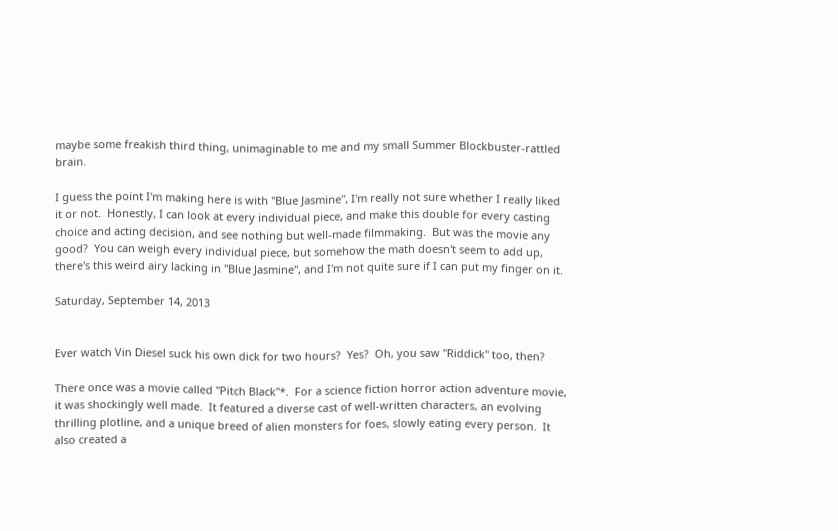maybe some freakish third thing, unimaginable to me and my small Summer Blockbuster-rattled brain.

I guess the point I'm making here is with "Blue Jasmine", I'm really not sure whether I really liked it or not.  Honestly, I can look at every individual piece, and make this double for every casting choice and acting decision, and see nothing but well-made filmmaking.  But was the movie any good?  You can weigh every individual piece, but somehow the math doesn't seem to add up, there's this weird airy lacking in "Blue Jasmine", and I'm not quite sure if I can put my finger on it.

Saturday, September 14, 2013


Ever watch Vin Diesel suck his own dick for two hours?  Yes?  Oh, you saw "Riddick" too, then?

There once was a movie called "Pitch Black"*.  For a science fiction horror action adventure movie, it was shockingly well made.  It featured a diverse cast of well-written characters, an evolving thrilling plotline, and a unique breed of alien monsters for foes, slowly eating every person.  It also created a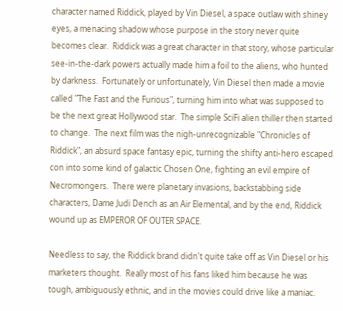character named Riddick, played by Vin Diesel, a space outlaw with shiney eyes, a menacing shadow whose purpose in the story never quite becomes clear.  Riddick was a great character in that story, whose particular see-in-the-dark powers actually made him a foil to the aliens, who hunted by darkness.  Fortunately or unfortunately, Vin Diesel then made a movie called "The Fast and the Furious", turning him into what was supposed to be the next great Hollywood star.  The simple SciFi alien thiller then started to change.  The next film was the nigh-unrecognizable "Chronicles of Riddick", an absurd space fantasy epic, turning the shifty anti-hero escaped con into some kind of galactic Chosen One, fighting an evil empire of Necromongers.  There were planetary invasions, backstabbing side characters, Dame Judi Dench as an Air Elemental, and by the end, Riddick wound up as EMPEROR OF OUTER SPACE.

Needless to say, the Riddick brand didn't quite take off as Vin Diesel or his marketers thought.  Really most of his fans liked him because he was tough, ambiguously ethnic, and in the movies could drive like a maniac.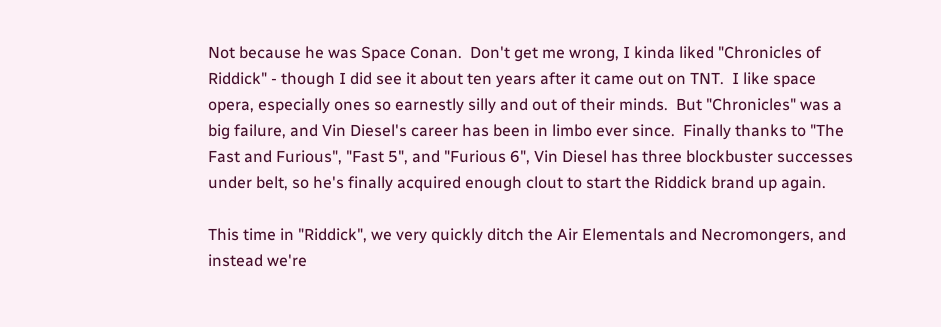Not because he was Space Conan.  Don't get me wrong, I kinda liked "Chronicles of Riddick" - though I did see it about ten years after it came out on TNT.  I like space opera, especially ones so earnestly silly and out of their minds.  But "Chronicles" was a big failure, and Vin Diesel's career has been in limbo ever since.  Finally thanks to "The Fast and Furious", "Fast 5", and "Furious 6", Vin Diesel has three blockbuster successes under belt, so he's finally acquired enough clout to start the Riddick brand up again.

This time in "Riddick", we very quickly ditch the Air Elementals and Necromongers, and instead we're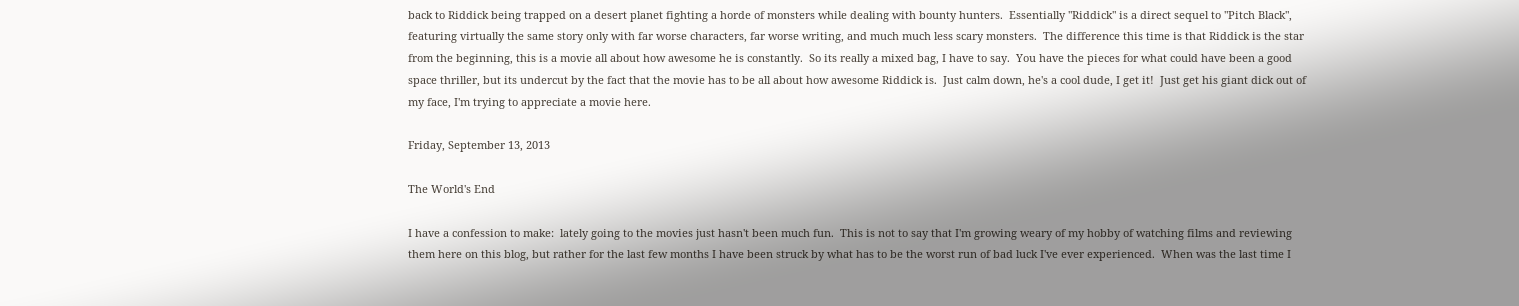back to Riddick being trapped on a desert planet fighting a horde of monsters while dealing with bounty hunters.  Essentially "Riddick" is a direct sequel to "Pitch Black", featuring virtually the same story only with far worse characters, far worse writing, and much much less scary monsters.  The difference this time is that Riddick is the star from the beginning, this is a movie all about how awesome he is constantly.  So its really a mixed bag, I have to say.  You have the pieces for what could have been a good space thriller, but its undercut by the fact that the movie has to be all about how awesome Riddick is.  Just calm down, he's a cool dude, I get it!  Just get his giant dick out of my face, I'm trying to appreciate a movie here.

Friday, September 13, 2013

The World's End

I have a confession to make:  lately going to the movies just hasn't been much fun.  This is not to say that I'm growing weary of my hobby of watching films and reviewing them here on this blog, but rather for the last few months I have been struck by what has to be the worst run of bad luck I've ever experienced.  When was the last time I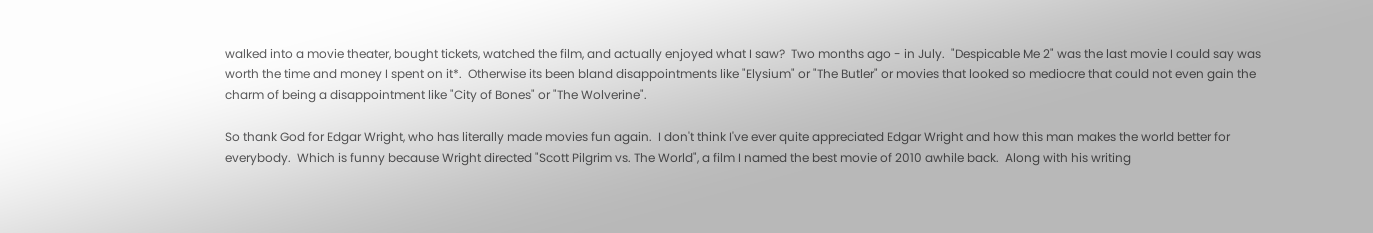walked into a movie theater, bought tickets, watched the film, and actually enjoyed what I saw?  Two months ago - in July.  "Despicable Me 2" was the last movie I could say was worth the time and money I spent on it*.  Otherwise its been bland disappointments like "Elysium" or "The Butler" or movies that looked so mediocre that could not even gain the charm of being a disappointment like "City of Bones" or "The Wolverine".

So thank God for Edgar Wright, who has literally made movies fun again.  I don't think I've ever quite appreciated Edgar Wright and how this man makes the world better for everybody.  Which is funny because Wright directed "Scott Pilgrim vs. The World", a film I named the best movie of 2010 awhile back.  Along with his writing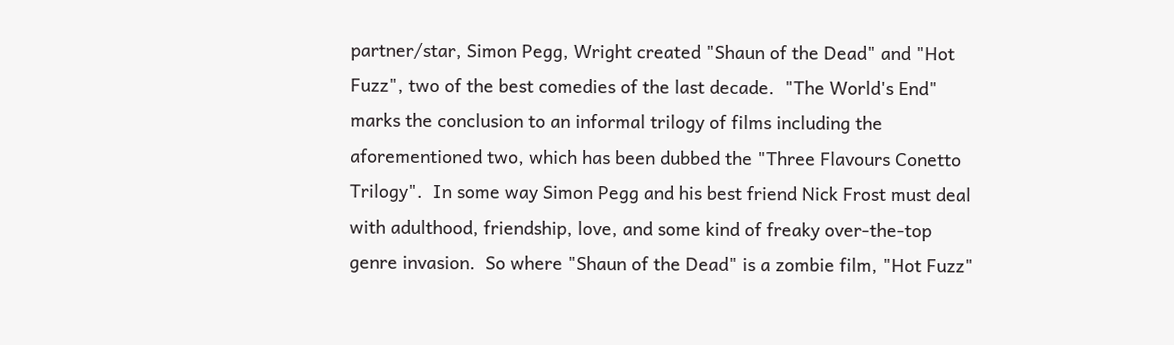partner/star, Simon Pegg, Wright created "Shaun of the Dead" and "Hot Fuzz", two of the best comedies of the last decade.  "The World's End" marks the conclusion to an informal trilogy of films including the aforementioned two, which has been dubbed the "Three Flavours Conetto Trilogy".  In some way Simon Pegg and his best friend Nick Frost must deal with adulthood, friendship, love, and some kind of freaky over-the-top genre invasion.  So where "Shaun of the Dead" is a zombie film, "Hot Fuzz"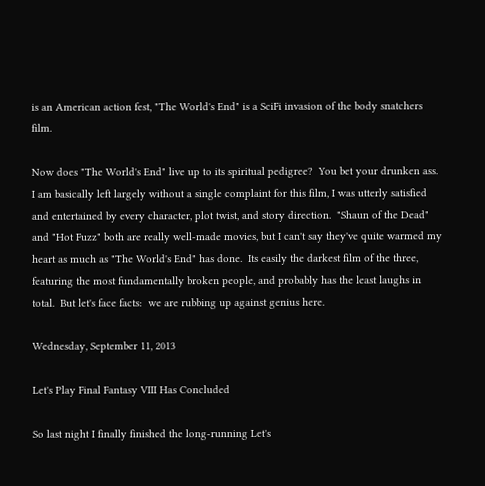is an American action fest, "The World's End" is a SciFi invasion of the body snatchers film.

Now does "The World's End" live up to its spiritual pedigree?  You bet your drunken ass.  I am basically left largely without a single complaint for this film, I was utterly satisfied and entertained by every character, plot twist, and story direction.  "Shaun of the Dead" and "Hot Fuzz" both are really well-made movies, but I can't say they've quite warmed my heart as much as "The World's End" has done.  Its easily the darkest film of the three, featuring the most fundamentally broken people, and probably has the least laughs in total.  But let's face facts:  we are rubbing up against genius here.

Wednesday, September 11, 2013

Let's Play Final Fantasy VIII Has Concluded

So last night I finally finished the long-running Let's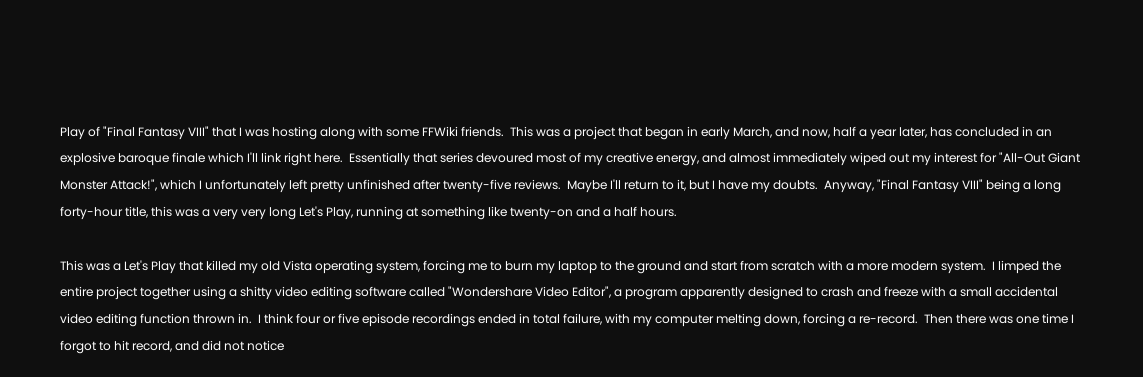Play of "Final Fantasy VIII" that I was hosting along with some FFWiki friends.  This was a project that began in early March, and now, half a year later, has concluded in an explosive baroque finale which I'll link right here.  Essentially that series devoured most of my creative energy, and almost immediately wiped out my interest for "All-Out Giant Monster Attack!", which I unfortunately left pretty unfinished after twenty-five reviews.  Maybe I'll return to it, but I have my doubts.  Anyway, "Final Fantasy VIII" being a long forty-hour title, this was a very very long Let's Play, running at something like twenty-on and a half hours.

This was a Let's Play that killed my old Vista operating system, forcing me to burn my laptop to the ground and start from scratch with a more modern system.  I limped the entire project together using a shitty video editing software called "Wondershare Video Editor", a program apparently designed to crash and freeze with a small accidental video editing function thrown in.  I think four or five episode recordings ended in total failure, with my computer melting down, forcing a re-record.  Then there was one time I forgot to hit record, and did not notice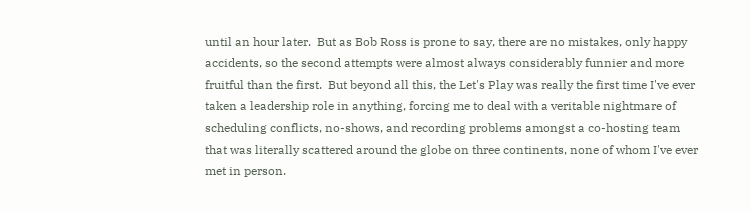until an hour later.  But as Bob Ross is prone to say, there are no mistakes, only happy accidents, so the second attempts were almost always considerably funnier and more fruitful than the first.  But beyond all this, the Let's Play was really the first time I've ever taken a leadership role in anything, forcing me to deal with a veritable nightmare of scheduling conflicts, no-shows, and recording problems amongst a co-hosting team that was literally scattered around the globe on three continents, none of whom I've ever met in person.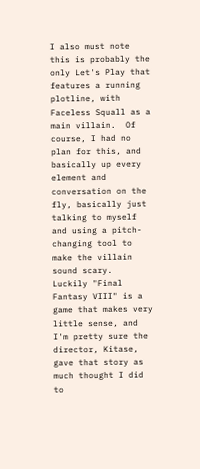I also must note this is probably the only Let's Play that features a running plotline, with Faceless Squall as a main villain.  Of course, I had no plan for this, and basically up every element and conversation on the fly, basically just talking to myself and using a pitch-changing tool to make the villain sound scary.  Luckily "Final Fantasy VIII" is a game that makes very little sense, and I'm pretty sure the director, Kitase, gave that story as much thought I did to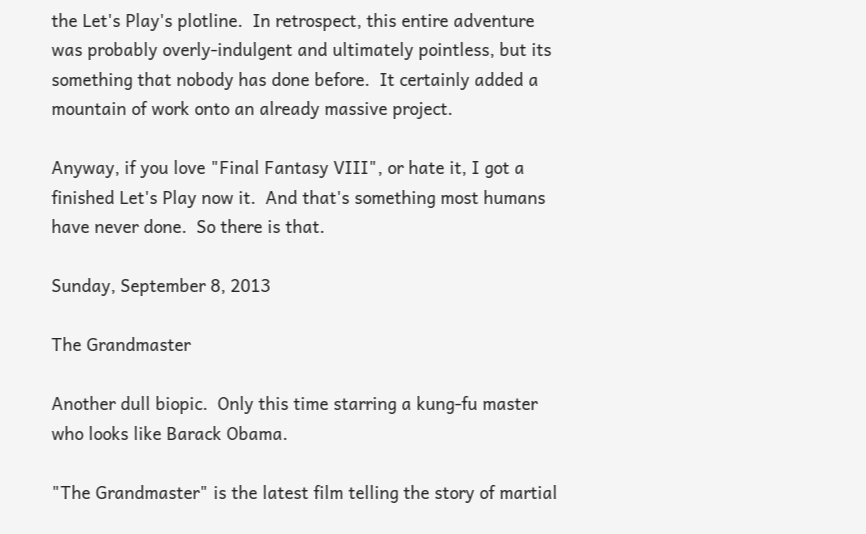the Let's Play's plotline.  In retrospect, this entire adventure was probably overly-indulgent and ultimately pointless, but its something that nobody has done before.  It certainly added a mountain of work onto an already massive project.

Anyway, if you love "Final Fantasy VIII", or hate it, I got a finished Let's Play now it.  And that's something most humans have never done.  So there is that.

Sunday, September 8, 2013

The Grandmaster

Another dull biopic.  Only this time starring a kung-fu master who looks like Barack Obama.

"The Grandmaster" is the latest film telling the story of martial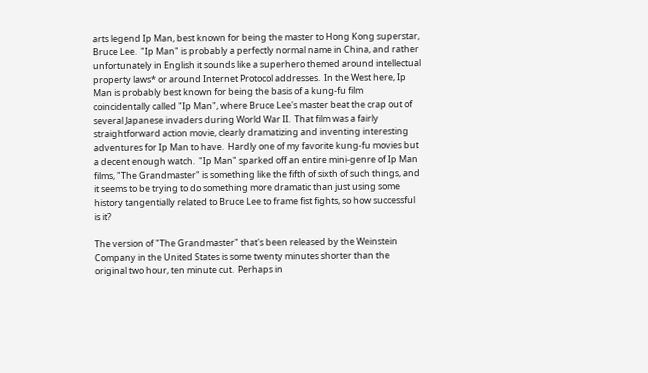arts legend Ip Man, best known for being the master to Hong Kong superstar, Bruce Lee.  "Ip Man" is probably a perfectly normal name in China, and rather unfortunately in English it sounds like a superhero themed around intellectual property laws* or around Internet Protocol addresses.  In the West here, Ip Man is probably best known for being the basis of a kung-fu film coincidentally called "Ip Man", where Bruce Lee's master beat the crap out of several Japanese invaders during World War II.  That film was a fairly straightforward action movie, clearly dramatizing and inventing interesting adventures for Ip Man to have.  Hardly one of my favorite kung-fu movies but a decent enough watch.  "Ip Man" sparked off an entire mini-genre of Ip Man films, "The Grandmaster" is something like the fifth of sixth of such things, and it seems to be trying to do something more dramatic than just using some history tangentially related to Bruce Lee to frame fist fights, so how successful is it?

The version of "The Grandmaster" that's been released by the Weinstein Company in the United States is some twenty minutes shorter than the original two hour, ten minute cut.  Perhaps in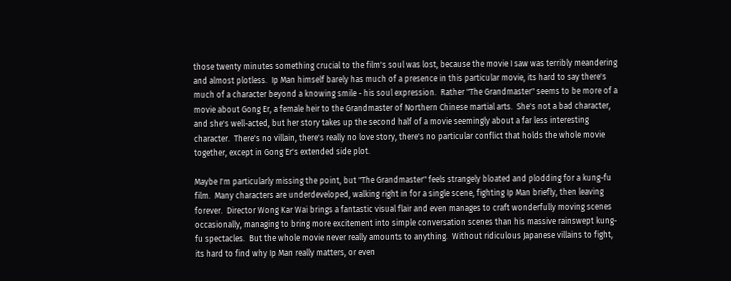those twenty minutes something crucial to the film's soul was lost, because the movie I saw was terribly meandering and almost plotless.  Ip Man himself barely has much of a presence in this particular movie, its hard to say there's much of a character beyond a knowing smile - his soul expression.  Rather "The Grandmaster" seems to be more of a movie about Gong Er, a female heir to the Grandmaster of Northern Chinese martial arts.  She's not a bad character, and she's well-acted, but her story takes up the second half of a movie seemingly about a far less interesting character.  There's no villain, there's really no love story, there's no particular conflict that holds the whole movie together, except in Gong Er's extended side plot.

Maybe I'm particularly missing the point, but "The Grandmaster" feels strangely bloated and plodding for a kung-fu film.  Many characters are underdeveloped, walking right in for a single scene, fighting Ip Man briefly, then leaving forever.  Director Wong Kar Wai brings a fantastic visual flair and even manages to craft wonderfully moving scenes occasionally, managing to bring more excitement into simple conversation scenes than his massive rainswept kung-fu spectacles.  But the whole movie never really amounts to anything.  Without ridiculous Japanese villains to fight, its hard to find why Ip Man really matters, or even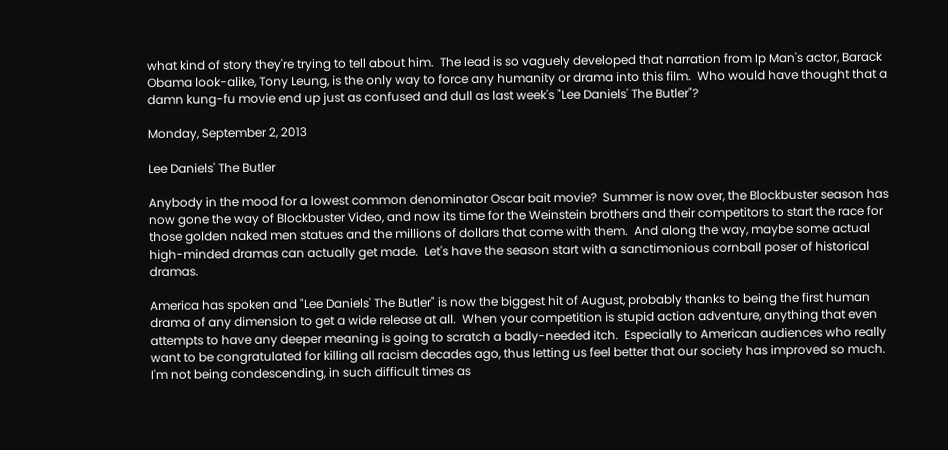what kind of story they're trying to tell about him.  The lead is so vaguely developed that narration from Ip Man's actor, Barack Obama look-alike, Tony Leung, is the only way to force any humanity or drama into this film.  Who would have thought that a damn kung-fu movie end up just as confused and dull as last week's "Lee Daniels' The Butler"?

Monday, September 2, 2013

Lee Daniels' The Butler

Anybody in the mood for a lowest common denominator Oscar bait movie?  Summer is now over, the Blockbuster season has now gone the way of Blockbuster Video, and now its time for the Weinstein brothers and their competitors to start the race for those golden naked men statues and the millions of dollars that come with them.  And along the way, maybe some actual high-minded dramas can actually get made.  Let's have the season start with a sanctimonious cornball poser of historical dramas.

America has spoken and "Lee Daniels' The Butler" is now the biggest hit of August, probably thanks to being the first human drama of any dimension to get a wide release at all.  When your competition is stupid action adventure, anything that even attempts to have any deeper meaning is going to scratch a badly-needed itch.  Especially to American audiences who really want to be congratulated for killing all racism decades ago, thus letting us feel better that our society has improved so much.  I'm not being condescending, in such difficult times as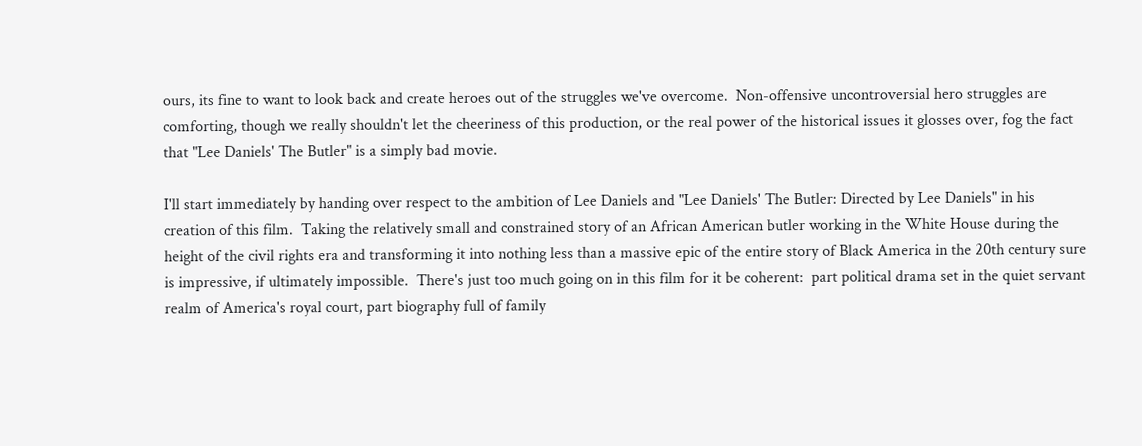ours, its fine to want to look back and create heroes out of the struggles we've overcome.  Non-offensive uncontroversial hero struggles are comforting, though we really shouldn't let the cheeriness of this production, or the real power of the historical issues it glosses over, fog the fact that "Lee Daniels' The Butler" is a simply bad movie.

I'll start immediately by handing over respect to the ambition of Lee Daniels and "Lee Daniels' The Butler: Directed by Lee Daniels" in his creation of this film.  Taking the relatively small and constrained story of an African American butler working in the White House during the height of the civil rights era and transforming it into nothing less than a massive epic of the entire story of Black America in the 20th century sure is impressive, if ultimately impossible.  There's just too much going on in this film for it be coherent:  part political drama set in the quiet servant realm of America's royal court, part biography full of family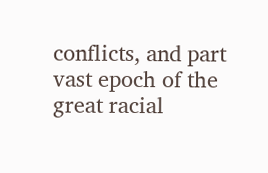conflicts, and part vast epoch of the great racial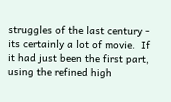struggles of the last century - its certainly a lot of movie.  If it had just been the first part, using the refined high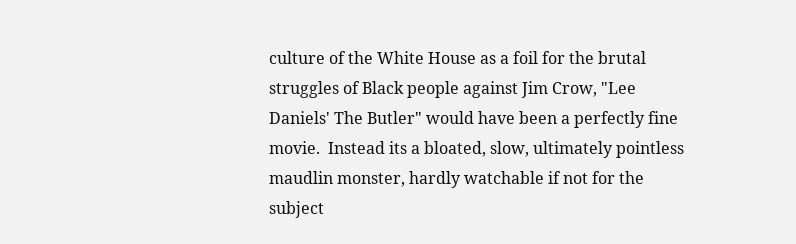culture of the White House as a foil for the brutal struggles of Black people against Jim Crow, "Lee Daniels' The Butler" would have been a perfectly fine movie.  Instead its a bloated, slow, ultimately pointless maudlin monster, hardly watchable if not for the subject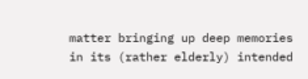matter bringing up deep memories in its (rather elderly) intended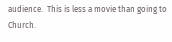audience.  This is less a movie than going to Church.